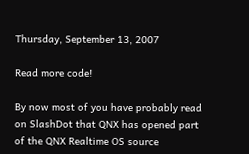Thursday, September 13, 2007

Read more code!

By now most of you have probably read on SlashDot that QNX has opened part of the QNX Realtime OS source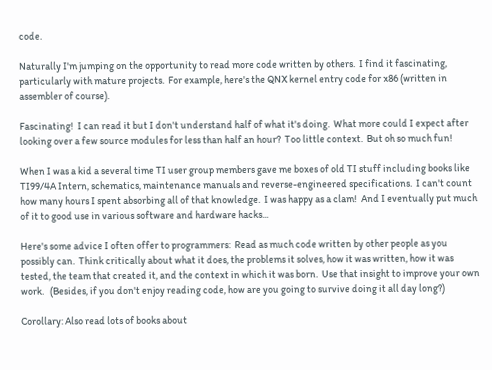code.

Naturally I'm jumping on the opportunity to read more code written by others.  I find it fascinating, particularly with mature projects.  For example, here's the QNX kernel entry code for x86 (written in assembler of course).

Fascinating!  I can read it but I don't understand half of what it's doing.  What more could I expect after looking over a few source modules for less than half an hour?  Too little context.  But oh so much fun!

When I was a kid a several time TI user group members gave me boxes of old TI stuff including books like TI99/4A Intern, schematics, maintenance manuals and reverse-engineered specifications.  I can't count how many hours I spent absorbing all of that knowledge.  I was happy as a clam!  And I eventually put much of it to good use in various software and hardware hacks...

Here's some advice I often offer to programmers:  Read as much code written by other people as you possibly can.  Think critically about what it does, the problems it solves, how it was written, how it was tested, the team that created it, and the context in which it was born.  Use that insight to improve your own work.   (Besides, if you don't enjoy reading code, how are you going to survive doing it all day long?)

Corollary: Also read lots of books about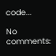code...

No comments: